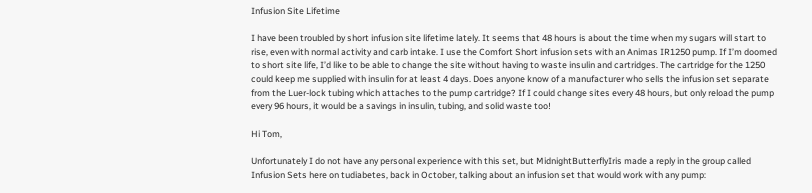Infusion Site Lifetime

I have been troubled by short infusion site lifetime lately. It seems that 48 hours is about the time when my sugars will start to rise, even with normal activity and carb intake. I use the Comfort Short infusion sets with an Animas IR1250 pump. If I’m doomed to short site life, I’d like to be able to change the site without having to waste insulin and cartridges. The cartridge for the 1250 could keep me supplied with insulin for at least 4 days. Does anyone know of a manufacturer who sells the infusion set separate from the Luer-lock tubing which attaches to the pump cartridge? If I could change sites every 48 hours, but only reload the pump every 96 hours, it would be a savings in insulin, tubing, and solid waste too!

Hi Tom,

Unfortunately I do not have any personal experience with this set, but MidnightButterflyIris made a reply in the group called Infusion Sets here on tudiabetes, back in October, talking about an infusion set that would work with any pump: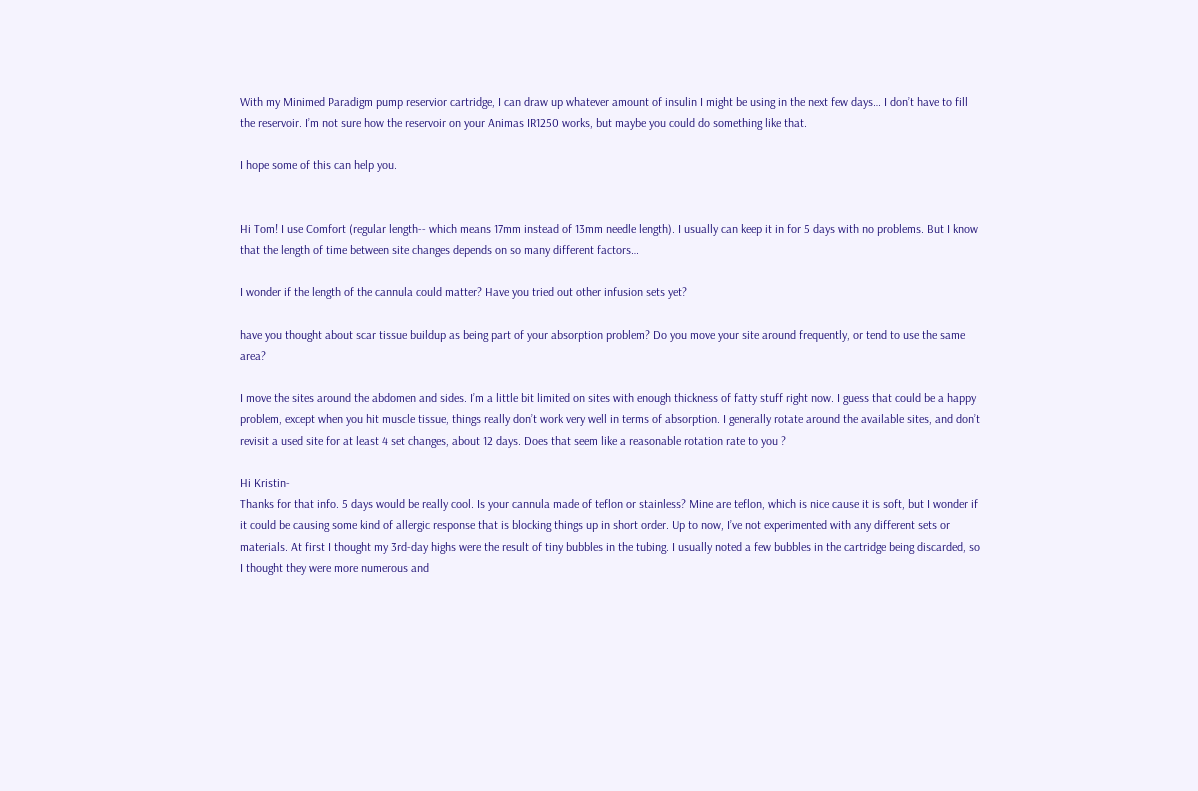With my Minimed Paradigm pump reservior cartridge, I can draw up whatever amount of insulin I might be using in the next few days… I don’t have to fill the reservoir. I’m not sure how the reservoir on your Animas IR1250 works, but maybe you could do something like that.

I hope some of this can help you.


Hi Tom! I use Comfort (regular length-- which means 17mm instead of 13mm needle length). I usually can keep it in for 5 days with no problems. But I know that the length of time between site changes depends on so many different factors…

I wonder if the length of the cannula could matter? Have you tried out other infusion sets yet?

have you thought about scar tissue buildup as being part of your absorption problem? Do you move your site around frequently, or tend to use the same area?

I move the sites around the abdomen and sides. I’m a little bit limited on sites with enough thickness of fatty stuff right now. I guess that could be a happy problem, except when you hit muscle tissue, things really don’t work very well in terms of absorption. I generally rotate around the available sites, and don’t revisit a used site for at least 4 set changes, about 12 days. Does that seem like a reasonable rotation rate to you ?

Hi Kristin-
Thanks for that info. 5 days would be really cool. Is your cannula made of teflon or stainless? Mine are teflon, which is nice cause it is soft, but I wonder if it could be causing some kind of allergic response that is blocking things up in short order. Up to now, I’ve not experimented with any different sets or materials. At first I thought my 3rd-day highs were the result of tiny bubbles in the tubing. I usually noted a few bubbles in the cartridge being discarded, so I thought they were more numerous and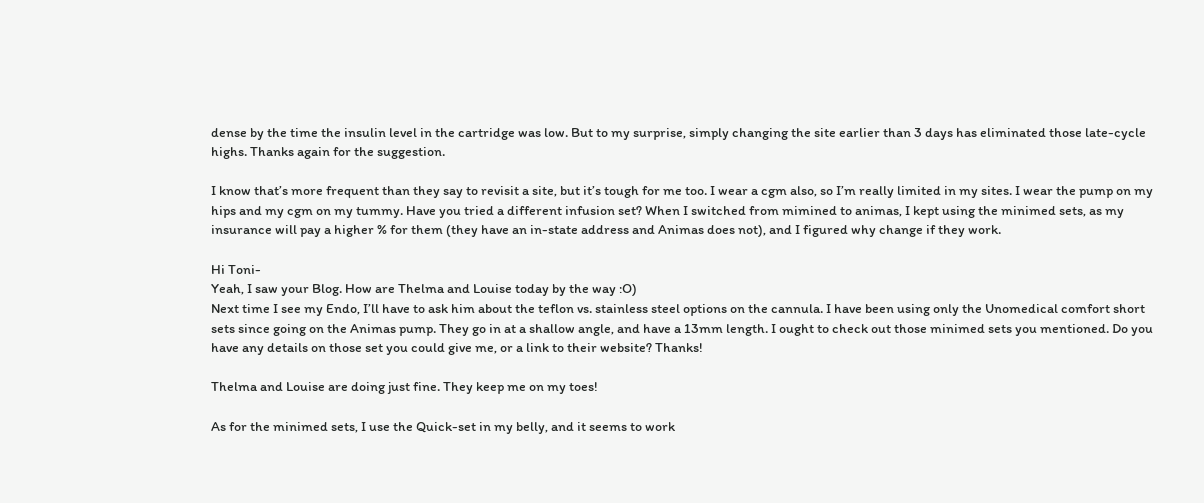dense by the time the insulin level in the cartridge was low. But to my surprise, simply changing the site earlier than 3 days has eliminated those late-cycle highs. Thanks again for the suggestion.

I know that’s more frequent than they say to revisit a site, but it’s tough for me too. I wear a cgm also, so I’m really limited in my sites. I wear the pump on my hips and my cgm on my tummy. Have you tried a different infusion set? When I switched from mimined to animas, I kept using the minimed sets, as my insurance will pay a higher % for them (they have an in-state address and Animas does not), and I figured why change if they work.

Hi Toni-
Yeah, I saw your Blog. How are Thelma and Louise today by the way :O)
Next time I see my Endo, I’ll have to ask him about the teflon vs. stainless steel options on the cannula. I have been using only the Unomedical comfort short sets since going on the Animas pump. They go in at a shallow angle, and have a 13mm length. I ought to check out those minimed sets you mentioned. Do you have any details on those set you could give me, or a link to their website? Thanks!

Thelma and Louise are doing just fine. They keep me on my toes!

As for the minimed sets, I use the Quick-set in my belly, and it seems to work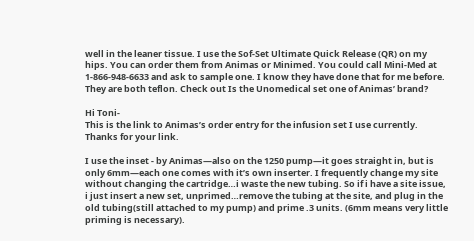well in the leaner tissue. I use the Sof-Set Ultimate Quick Release (QR) on my hips. You can order them from Animas or Minimed. You could call Mini-Med at 1-866-948-6633 and ask to sample one. I know they have done that for me before. They are both teflon. Check out Is the Unomedical set one of Animas’ brand?

Hi Toni-
This is the link to Animas’s order entry for the infusion set I use currently. Thanks for your link.

I use the inset - by Animas—also on the 1250 pump—it goes straight in, but is only 6mm—each one comes with it’s own inserter. I frequently change my site without changing the cartridge…i waste the new tubing. So if i have a site issue, i just insert a new set, unprimed…remove the tubing at the site, and plug in the old tubing(still attached to my pump) and prime .3 units. (6mm means very little priming is necessary).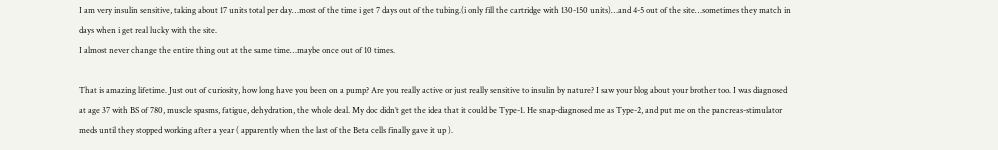I am very insulin sensitive, taking about 17 units total per day…most of the time i get 7 days out of the tubing.(i only fill the cartridge with 130-150 units)…and 4-5 out of the site…sometimes they match in days when i get real lucky with the site.
I almost never change the entire thing out at the same time…maybe once out of 10 times.

That is amazing lifetime. Just out of curiosity, how long have you been on a pump? Are you really active or just really sensitive to insulin by nature? I saw your blog about your brother too. I was diagnosed at age 37 with BS of 780, muscle spasms, fatigue, dehydration, the whole deal. My doc didn’t get the idea that it could be Type-1. He snap-diagnosed me as Type-2, and put me on the pancreas-stimulator meds until they stopped working after a year ( apparently when the last of the Beta cells finally gave it up ).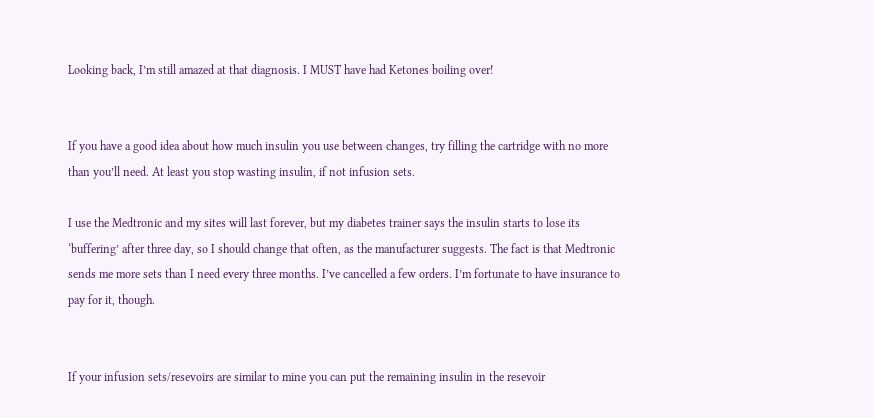Looking back, I’m still amazed at that diagnosis. I MUST have had Ketones boiling over!


If you have a good idea about how much insulin you use between changes, try filling the cartridge with no more than you’ll need. At least you stop wasting insulin, if not infusion sets.

I use the Medtronic and my sites will last forever, but my diabetes trainer says the insulin starts to lose its ‘buffering’ after three day, so I should change that often, as the manufacturer suggests. The fact is that Medtronic sends me more sets than I need every three months. I’ve cancelled a few orders. I’m fortunate to have insurance to pay for it, though.


If your infusion sets/resevoirs are similar to mine you can put the remaining insulin in the resevoir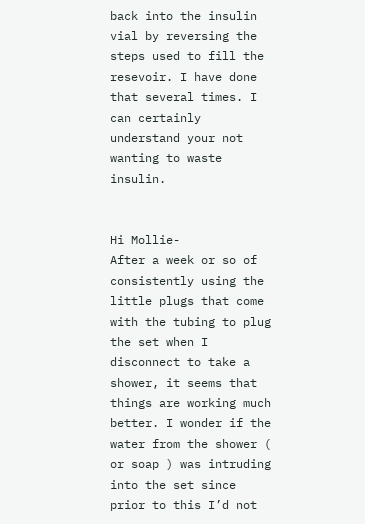back into the insulin vial by reversing the steps used to fill the resevoir. I have done that several times. I can certainly understand your not wanting to waste insulin.


Hi Mollie-
After a week or so of consistently using the little plugs that come with the tubing to plug the set when I disconnect to take a shower, it seems that things are working much better. I wonder if the water from the shower ( or soap ) was intruding into the set since prior to this I’d not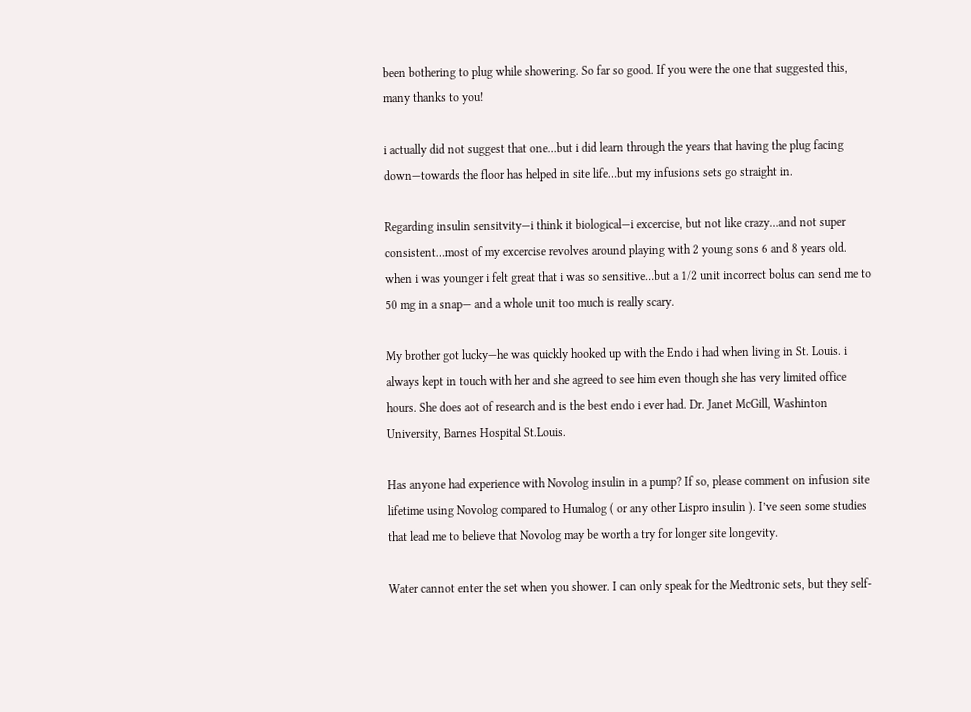been bothering to plug while showering. So far so good. If you were the one that suggested this, many thanks to you!

i actually did not suggest that one…but i did learn through the years that having the plug facing down—towards the floor has helped in site life…but my infusions sets go straight in.

Regarding insulin sensitvity—i think it biological—i excercise, but not like crazy…and not super consistent…most of my excercise revolves around playing with 2 young sons 6 and 8 years old. when i was younger i felt great that i was so sensitive…but a 1/2 unit incorrect bolus can send me to 50 mg in a snap— and a whole unit too much is really scary.

My brother got lucky—he was quickly hooked up with the Endo i had when living in St. Louis. i always kept in touch with her and she agreed to see him even though she has very limited office hours. She does aot of research and is the best endo i ever had. Dr. Janet McGill, Washinton University, Barnes Hospital St.Louis.

Has anyone had experience with Novolog insulin in a pump? If so, please comment on infusion site lifetime using Novolog compared to Humalog ( or any other Lispro insulin ). I’ve seen some studies that lead me to believe that Novolog may be worth a try for longer site longevity.

Water cannot enter the set when you shower. I can only speak for the Medtronic sets, but they self-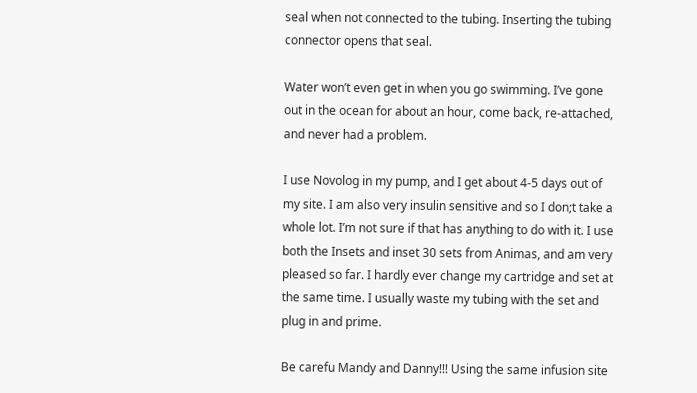seal when not connected to the tubing. Inserting the tubing connector opens that seal.

Water won’t even get in when you go swimming. I’ve gone out in the ocean for about an hour, come back, re-attached, and never had a problem.

I use Novolog in my pump, and I get about 4-5 days out of my site. I am also very insulin sensitive and so I don;t take a whole lot. I’m not sure if that has anything to do with it. I use both the Insets and inset 30 sets from Animas, and am very pleased so far. I hardly ever change my cartridge and set at the same time. I usually waste my tubing with the set and plug in and prime.

Be carefu Mandy and Danny!!! Using the same infusion site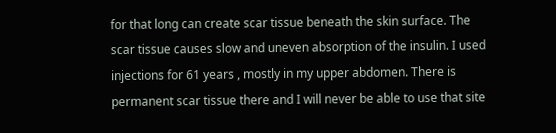for that long can create scar tissue beneath the skin surface. The scar tissue causes slow and uneven absorption of the insulin. I used injections for 61 years , mostly in my upper abdomen. There is permanent scar tissue there and I will never be able to use that site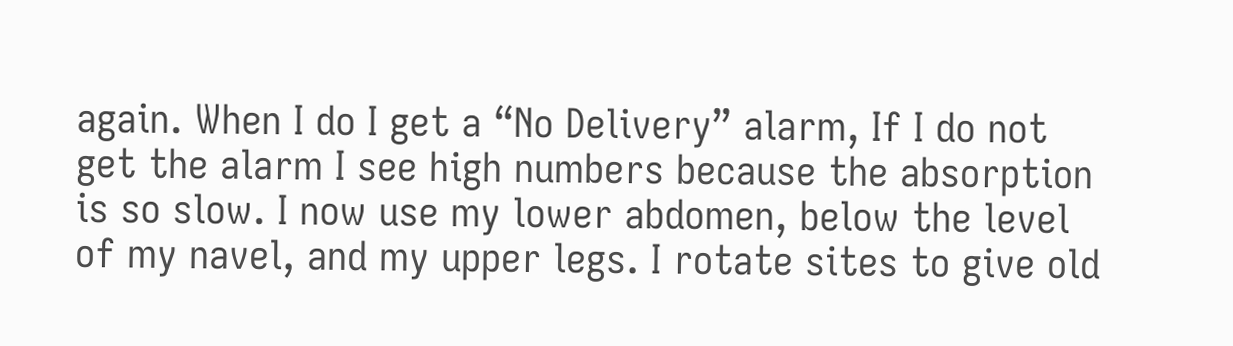again. When I do I get a “No Delivery” alarm, If I do not get the alarm I see high numbers because the absorption is so slow. I now use my lower abdomen, below the level of my navel, and my upper legs. I rotate sites to give old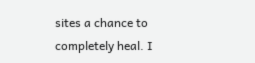sites a chance to completely heal. I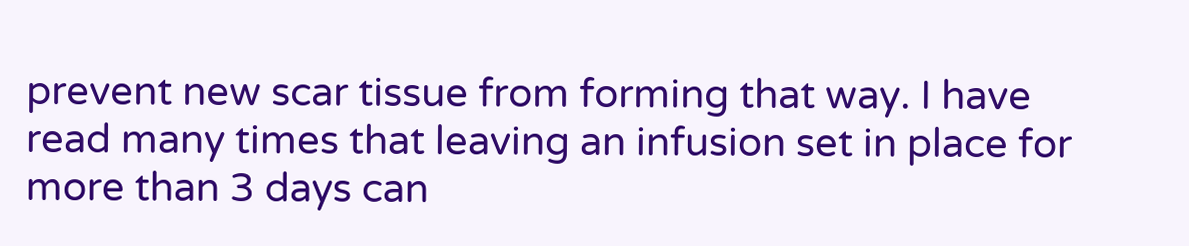prevent new scar tissue from forming that way. I have read many times that leaving an infusion set in place for more than 3 days can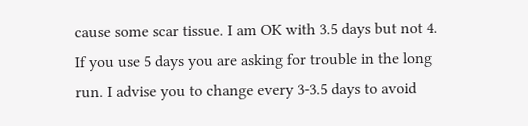cause some scar tissue. I am OK with 3.5 days but not 4. If you use 5 days you are asking for trouble in the long run. I advise you to change every 3-3.5 days to avoid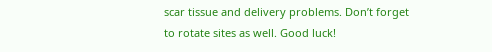scar tissue and delivery problems. Don’t forget to rotate sites as well. Good luck!